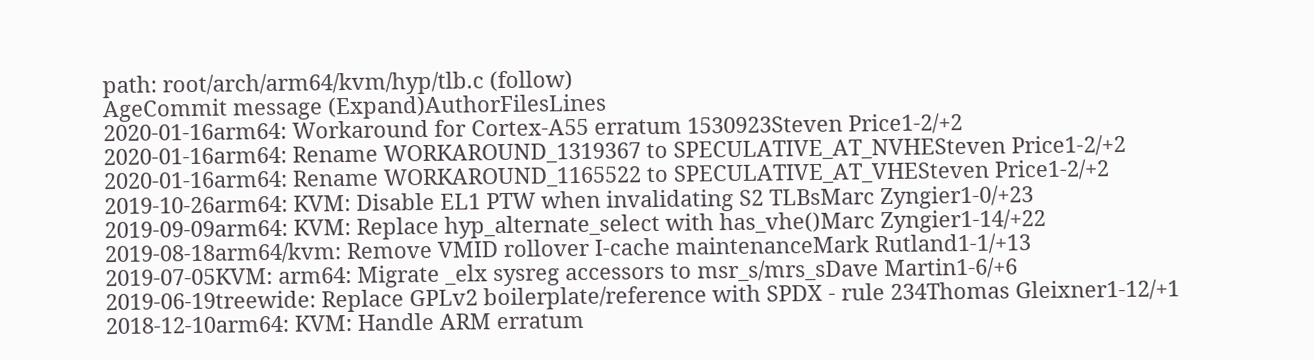path: root/arch/arm64/kvm/hyp/tlb.c (follow)
AgeCommit message (Expand)AuthorFilesLines
2020-01-16arm64: Workaround for Cortex-A55 erratum 1530923Steven Price1-2/+2
2020-01-16arm64: Rename WORKAROUND_1319367 to SPECULATIVE_AT_NVHESteven Price1-2/+2
2020-01-16arm64: Rename WORKAROUND_1165522 to SPECULATIVE_AT_VHESteven Price1-2/+2
2019-10-26arm64: KVM: Disable EL1 PTW when invalidating S2 TLBsMarc Zyngier1-0/+23
2019-09-09arm64: KVM: Replace hyp_alternate_select with has_vhe()Marc Zyngier1-14/+22
2019-08-18arm64/kvm: Remove VMID rollover I-cache maintenanceMark Rutland1-1/+13
2019-07-05KVM: arm64: Migrate _elx sysreg accessors to msr_s/mrs_sDave Martin1-6/+6
2019-06-19treewide: Replace GPLv2 boilerplate/reference with SPDX - rule 234Thomas Gleixner1-12/+1
2018-12-10arm64: KVM: Handle ARM erratum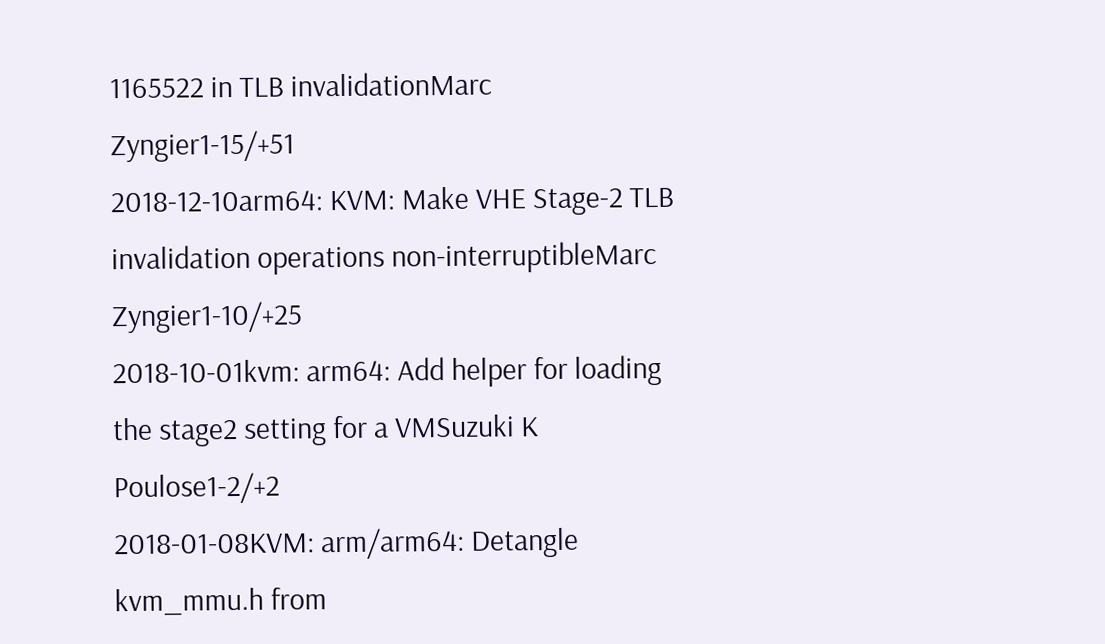1165522 in TLB invalidationMarc Zyngier1-15/+51
2018-12-10arm64: KVM: Make VHE Stage-2 TLB invalidation operations non-interruptibleMarc Zyngier1-10/+25
2018-10-01kvm: arm64: Add helper for loading the stage2 setting for a VMSuzuki K Poulose1-2/+2
2018-01-08KVM: arm/arm64: Detangle kvm_mmu.h from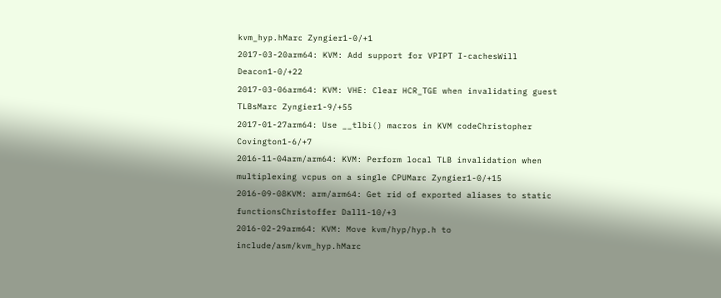kvm_hyp.hMarc Zyngier1-0/+1
2017-03-20arm64: KVM: Add support for VPIPT I-cachesWill Deacon1-0/+22
2017-03-06arm64: KVM: VHE: Clear HCR_TGE when invalidating guest TLBsMarc Zyngier1-9/+55
2017-01-27arm64: Use __tlbi() macros in KVM codeChristopher Covington1-6/+7
2016-11-04arm/arm64: KVM: Perform local TLB invalidation when multiplexing vcpus on a single CPUMarc Zyngier1-0/+15
2016-09-08KVM: arm/arm64: Get rid of exported aliases to static functionsChristoffer Dall1-10/+3
2016-02-29arm64: KVM: Move kvm/hyp/hyp.h to include/asm/kvm_hyp.hMarc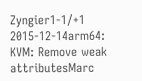Zyngier1-1/+1
2015-12-14arm64: KVM: Remove weak attributesMarc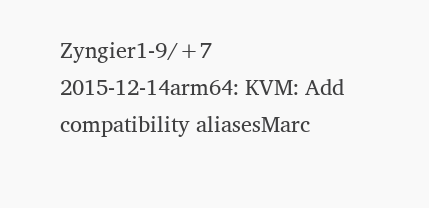Zyngier1-9/+7
2015-12-14arm64: KVM: Add compatibility aliasesMarc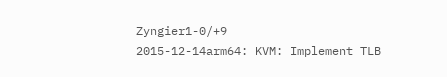Zyngier1-0/+9
2015-12-14arm64: KVM: Implement TLB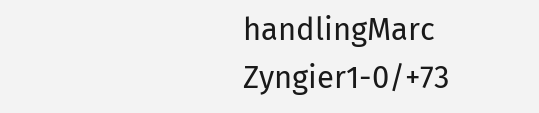handlingMarc Zyngier1-0/+73